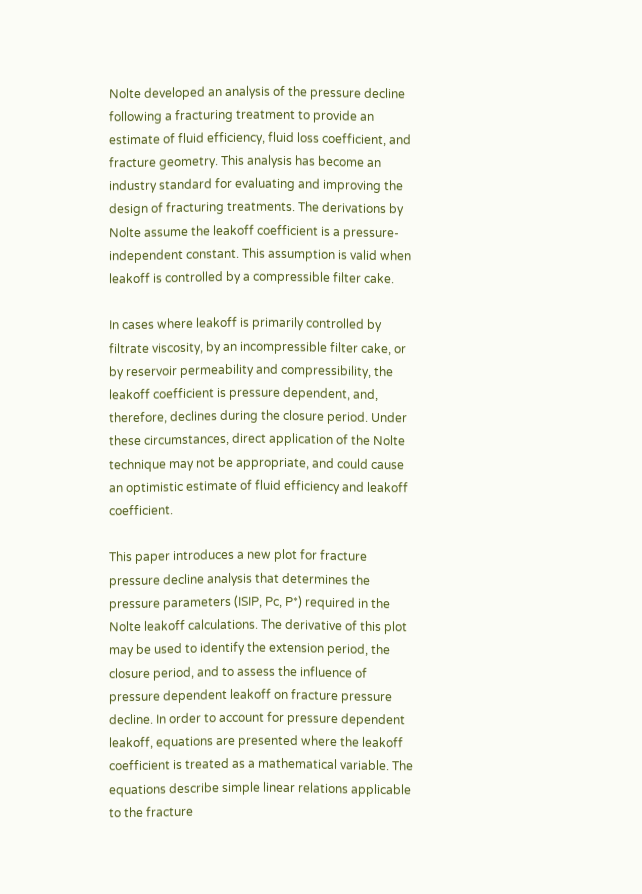Nolte developed an analysis of the pressure decline following a fracturing treatment to provide an estimate of fluid efficiency, fluid loss coefficient, and fracture geometry. This analysis has become an industry standard for evaluating and improving the design of fracturing treatments. The derivations by Nolte assume the leakoff coefficient is a pressure-independent constant. This assumption is valid when leakoff is controlled by a compressible filter cake.

In cases where leakoff is primarily controlled by filtrate viscosity, by an incompressible filter cake, or by reservoir permeability and compressibility, the leakoff coefficient is pressure dependent, and, therefore, declines during the closure period. Under these circumstances, direct application of the Nolte technique may not be appropriate, and could cause an optimistic estimate of fluid efficiency and leakoff coefficient.

This paper introduces a new plot for fracture pressure decline analysis that determines the pressure parameters (ISIP, Pc, P*) required in the Nolte leakoff calculations. The derivative of this plot may be used to identify the extension period, the closure period, and to assess the influence of pressure dependent leakoff on fracture pressure decline. In order to account for pressure dependent leakoff, equations are presented where the leakoff coefficient is treated as a mathematical variable. The equations describe simple linear relations applicable to the fracture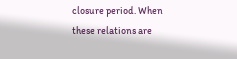closure period. When these relations are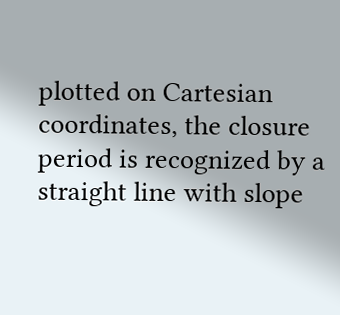plotted on Cartesian coordinates, the closure period is recognized by a straight line with slope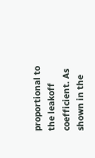proportional to the leakoff coefficient. As shown in the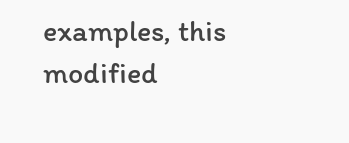examples, this modified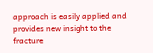approach is easily applied and provides new insight to the fracture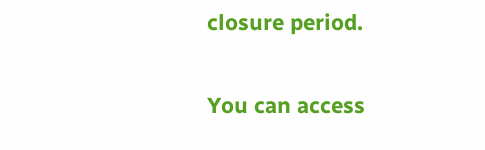closure period.

You can access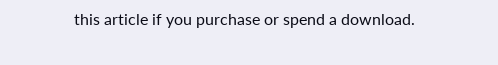this article if you purchase or spend a download.